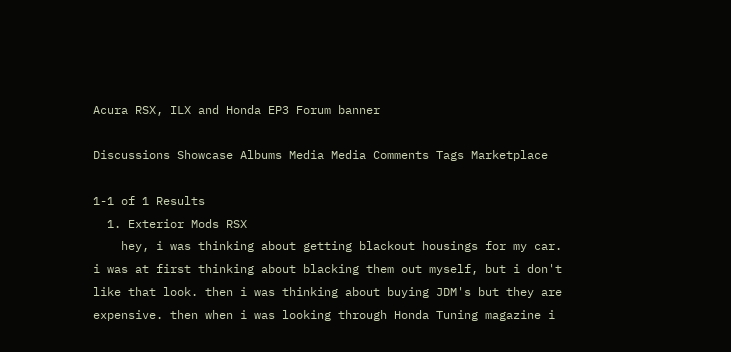Acura RSX, ILX and Honda EP3 Forum banner

Discussions Showcase Albums Media Media Comments Tags Marketplace

1-1 of 1 Results
  1. Exterior Mods RSX
    hey, i was thinking about getting blackout housings for my car. i was at first thinking about blacking them out myself, but i don't like that look. then i was thinking about buying JDM's but they are expensive. then when i was looking through Honda Tuning magazine i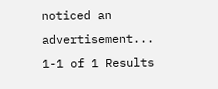noticed an advertisement...
1-1 of 1 Results